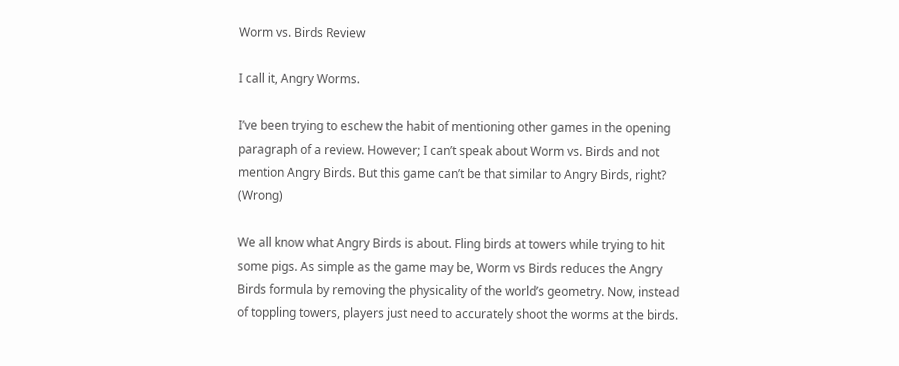Worm vs. Birds Review

I call it, Angry Worms.

I’ve been trying to eschew the habit of mentioning other games in the opening paragraph of a review. However; I can’t speak about Worm vs. Birds and not mention Angry Birds. But this game can’t be that similar to Angry Birds, right? (Wrong)

We all know what Angry Birds is about. Fling birds at towers while trying to hit some pigs. As simple as the game may be, Worm vs Birds reduces the Angry Birds formula by removing the physicality of the world’s geometry. Now, instead of toppling towers, players just need to accurately shoot the worms at the birds.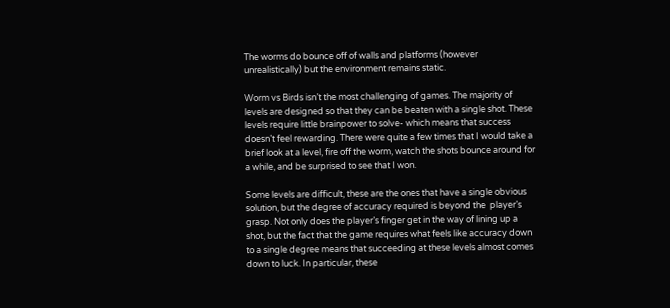The worms do bounce off of walls and platforms (however unrealistically) but the environment remains static.

Worm vs Birds isn’t the most challenging of games. The majority of levels are designed so that they can be beaten with a single shot. These levels require little brainpower to solve- which means that success doesn’t feel rewarding. There were quite a few times that I would take a brief look at a level, fire off the worm, watch the shots bounce around for a while, and be surprised to see that I won.

Some levels are difficult, these are the ones that have a single obvious solution, but the degree of accuracy required is beyond the  player’s grasp. Not only does the player’s finger get in the way of lining up a shot, but the fact that the game requires what feels like accuracy down to a single degree means that succeeding at these levels almost comes down to luck. In particular, these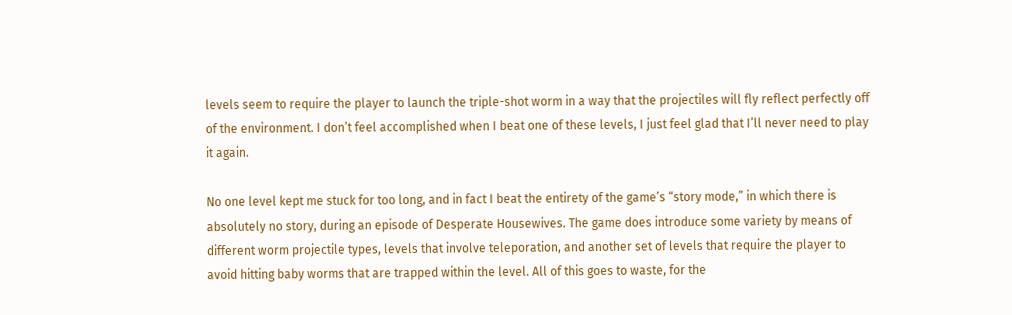levels seem to require the player to launch the triple-shot worm in a way that the projectiles will fly reflect perfectly off of the environment. I don’t feel accomplished when I beat one of these levels, I just feel glad that I’ll never need to play it again.

No one level kept me stuck for too long, and in fact I beat the entirety of the game’s “story mode,” in which there is absolutely no story, during an episode of Desperate Housewives. The game does introduce some variety by means of different worm projectile types, levels that involve teleporation, and another set of levels that require the player to avoid hitting baby worms that are trapped within the level. All of this goes to waste, for the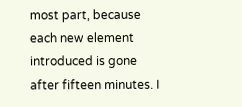most part, because each new element introduced is gone after fifteen minutes. I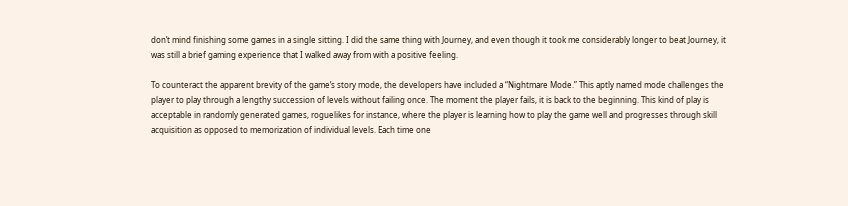don’t mind finishing some games in a single sitting. I did the same thing with Journey, and even though it took me considerably longer to beat Journey, it was still a brief gaming experience that I walked away from with a positive feeling.

To counteract the apparent brevity of the game’s story mode, the developers have included a “Nightmare Mode.” This aptly named mode challenges the player to play through a lengthy succession of levels without failing once. The moment the player fails, it is back to the beginning. This kind of play is acceptable in randomly generated games, roguelikes for instance, where the player is learning how to play the game well and progresses through skill acquisition as opposed to memorization of individual levels. Each time one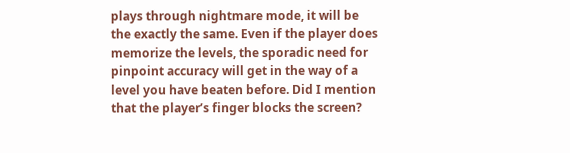plays through nightmare mode, it will be the exactly the same. Even if the player does memorize the levels, the sporadic need for pinpoint accuracy will get in the way of a level you have beaten before. Did I mention that the player’s finger blocks the screen?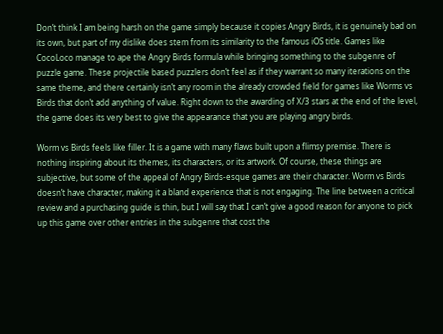Don’t think I am being harsh on the game simply because it copies Angry Birds, it is genuinely bad on its own, but part of my dislike does stem from its similarity to the famous iOS title. Games like CocoLoco manage to ape the Angry Birds formula while bringing something to the subgenre of puzzle game. These projectile based puzzlers don’t feel as if they warrant so many iterations on the same theme, and there certainly isn’t any room in the already crowded field for games like Worms vs Birds that don’t add anything of value. Right down to the awarding of X/3 stars at the end of the level, the game does its very best to give the appearance that you are playing angry birds.

Worm vs Birds feels like filler. It is a game with many flaws built upon a flimsy premise. There is nothing inspiring about its themes, its characters, or its artwork. Of course, these things are subjective, but some of the appeal of Angry Birds-esque games are their character. Worm vs Birds doesn’t have character, making it a bland experience that is not engaging. The line between a critical review and a purchasing guide is thin, but I will say that I can’t give a good reason for anyone to pick up this game over other entries in the subgenre that cost the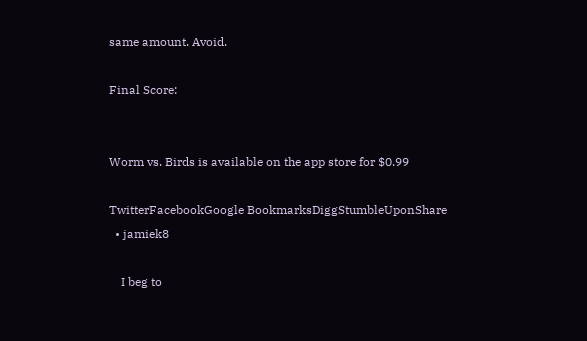same amount. Avoid.

Final Score:


Worm vs. Birds is available on the app store for $0.99

TwitterFacebookGoogle BookmarksDiggStumbleUponShare
  • jamiek8

    I beg to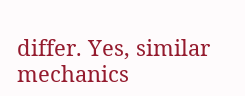differ. Yes, similar mechanics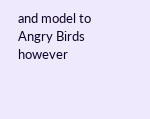and model to Angry Birds however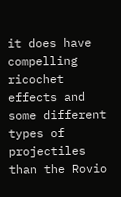it does have compelling ricochet effects and some different types of projectiles than the Rovio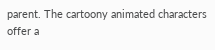parent. The cartoony animated characters offer a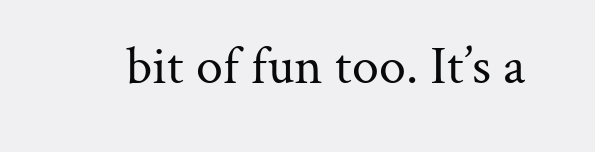bit of fun too. It’s a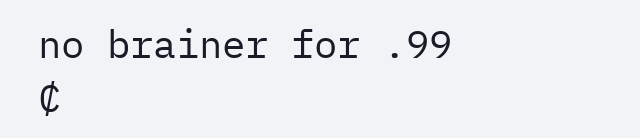no brainer for .99 ₵